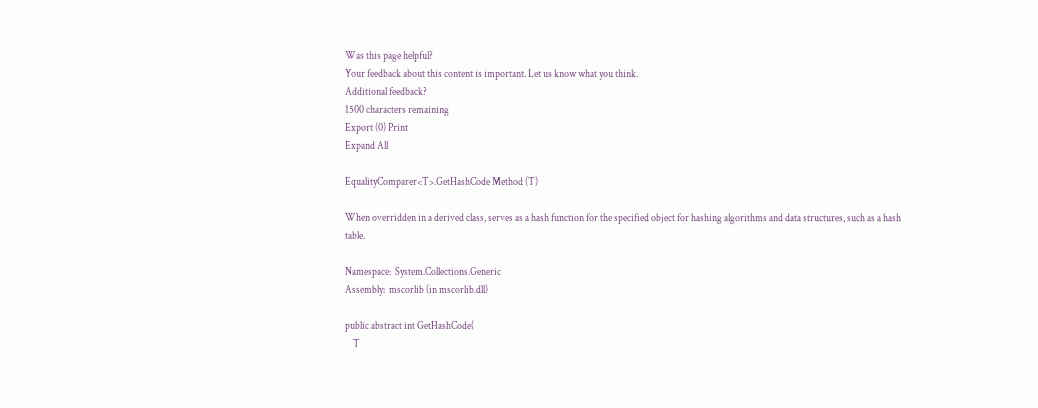Was this page helpful?
Your feedback about this content is important. Let us know what you think.
Additional feedback?
1500 characters remaining
Export (0) Print
Expand All

EqualityComparer<T>.GetHashCode Method (T)

When overridden in a derived class, serves as a hash function for the specified object for hashing algorithms and data structures, such as a hash table.

Namespace:  System.Collections.Generic
Assembly:  mscorlib (in mscorlib.dll)

public abstract int GetHashCode(
    T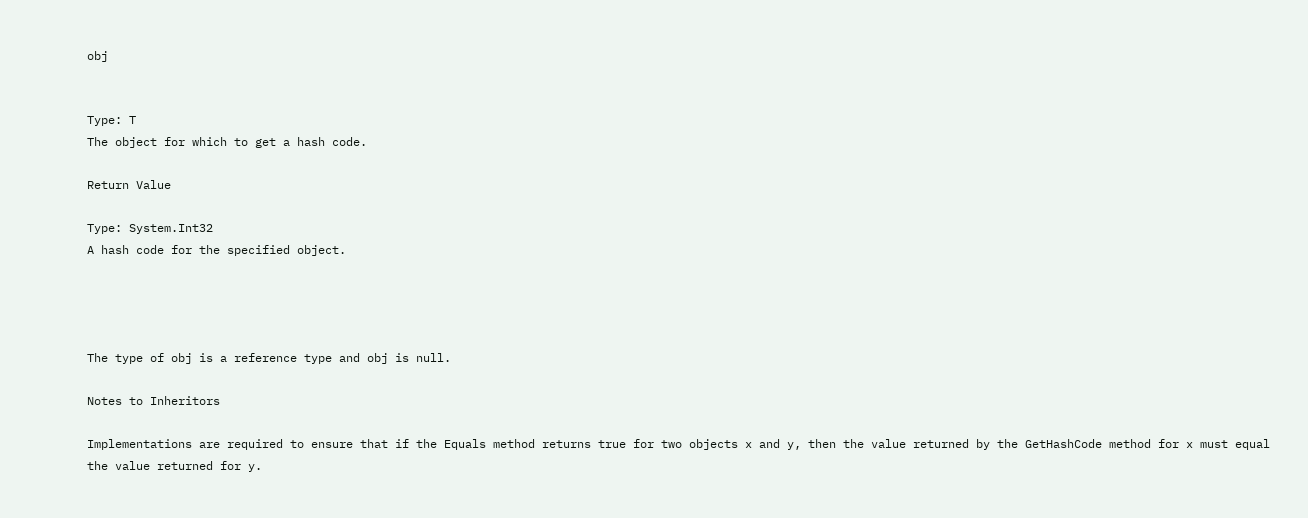obj


Type: T
The object for which to get a hash code.

Return Value

Type: System.Int32
A hash code for the specified object.




The type of obj is a reference type and obj is null.

Notes to Inheritors

Implementations are required to ensure that if the Equals method returns true for two objects x and y, then the value returned by the GetHashCode method for x must equal the value returned for y.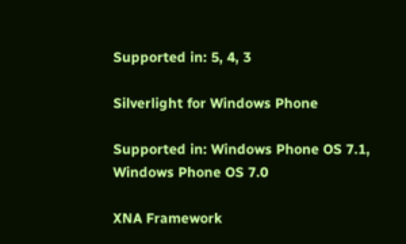Supported in: 5, 4, 3

Silverlight for Windows Phone

Supported in: Windows Phone OS 7.1, Windows Phone OS 7.0

XNA Framework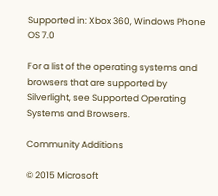Supported in: Xbox 360, Windows Phone OS 7.0

For a list of the operating systems and browsers that are supported by Silverlight, see Supported Operating Systems and Browsers.

Community Additions

© 2015 Microsoft